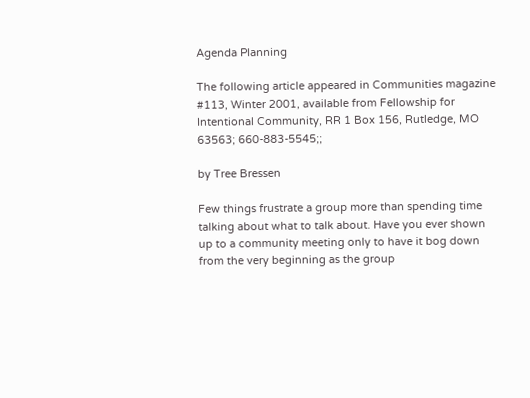Agenda Planning

The following article appeared in Communities magazine #113, Winter 2001, available from Fellowship for Intentional Community, RR 1 Box 156, Rutledge, MO 63563; 660-883-5545;;

by Tree Bressen

Few things frustrate a group more than spending time talking about what to talk about. Have you ever shown up to a community meeting only to have it bog down from the very beginning as the group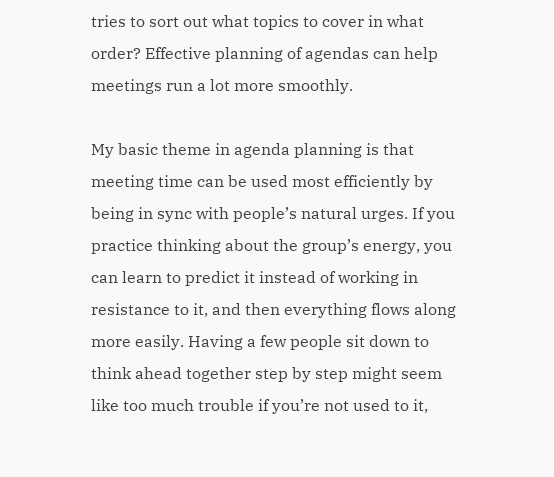tries to sort out what topics to cover in what order? Effective planning of agendas can help meetings run a lot more smoothly.

My basic theme in agenda planning is that meeting time can be used most efficiently by being in sync with people’s natural urges. If you practice thinking about the group’s energy, you can learn to predict it instead of working in resistance to it, and then everything flows along more easily. Having a few people sit down to think ahead together step by step might seem like too much trouble if you’re not used to it,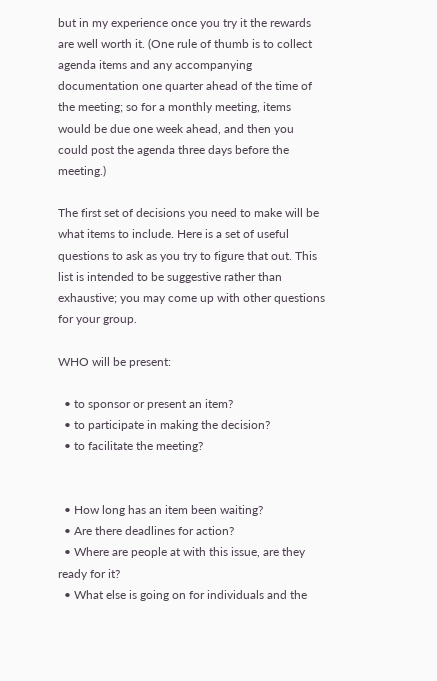but in my experience once you try it the rewards are well worth it. (One rule of thumb is to collect agenda items and any accompanying documentation one quarter ahead of the time of the meeting; so for a monthly meeting, items would be due one week ahead, and then you could post the agenda three days before the meeting.)

The first set of decisions you need to make will be what items to include. Here is a set of useful questions to ask as you try to figure that out. This list is intended to be suggestive rather than exhaustive; you may come up with other questions for your group.

WHO will be present:

  • to sponsor or present an item?
  • to participate in making the decision?
  • to facilitate the meeting?


  • How long has an item been waiting?
  • Are there deadlines for action?
  • Where are people at with this issue, are they ready for it?
  • What else is going on for individuals and the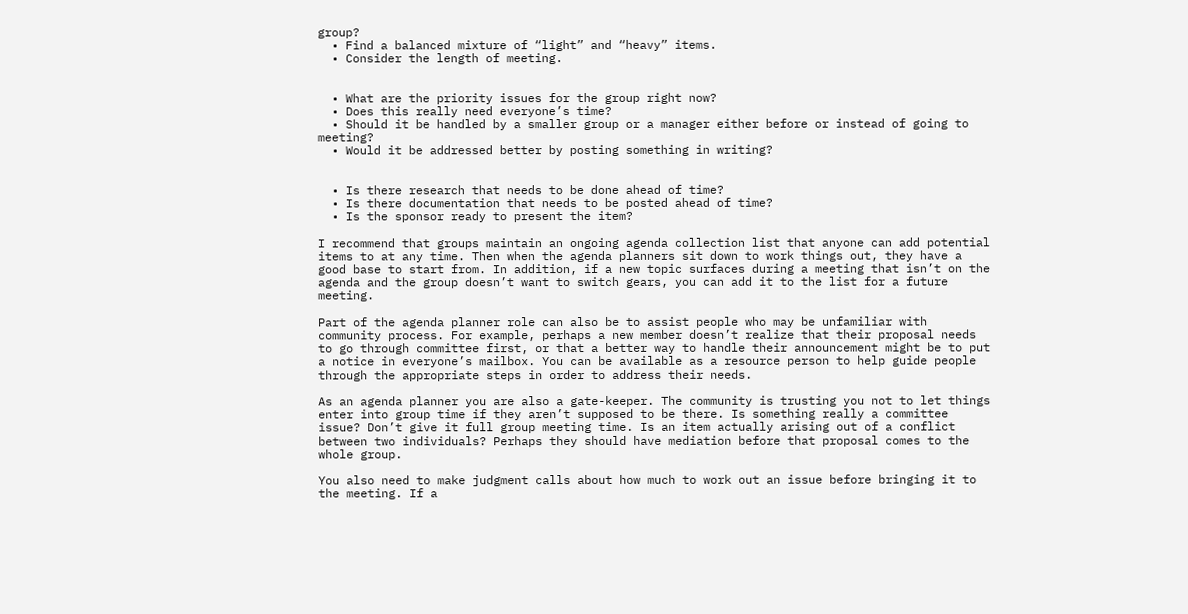group?
  • Find a balanced mixture of “light” and “heavy” items.
  • Consider the length of meeting.


  • What are the priority issues for the group right now?
  • Does this really need everyone’s time?
  • Should it be handled by a smaller group or a manager either before or instead of going to meeting?
  • Would it be addressed better by posting something in writing?


  • Is there research that needs to be done ahead of time?
  • Is there documentation that needs to be posted ahead of time?
  • Is the sponsor ready to present the item?

I recommend that groups maintain an ongoing agenda collection list that anyone can add potential items to at any time. Then when the agenda planners sit down to work things out, they have a good base to start from. In addition, if a new topic surfaces during a meeting that isn’t on the agenda and the group doesn’t want to switch gears, you can add it to the list for a future meeting.

Part of the agenda planner role can also be to assist people who may be unfamiliar with community process. For example, perhaps a new member doesn’t realize that their proposal needs to go through committee first, or that a better way to handle their announcement might be to put a notice in everyone’s mailbox. You can be available as a resource person to help guide people through the appropriate steps in order to address their needs.

As an agenda planner you are also a gate-keeper. The community is trusting you not to let things enter into group time if they aren’t supposed to be there. Is something really a committee issue? Don’t give it full group meeting time. Is an item actually arising out of a conflict between two individuals? Perhaps they should have mediation before that proposal comes to the whole group.

You also need to make judgment calls about how much to work out an issue before bringing it to the meeting. If a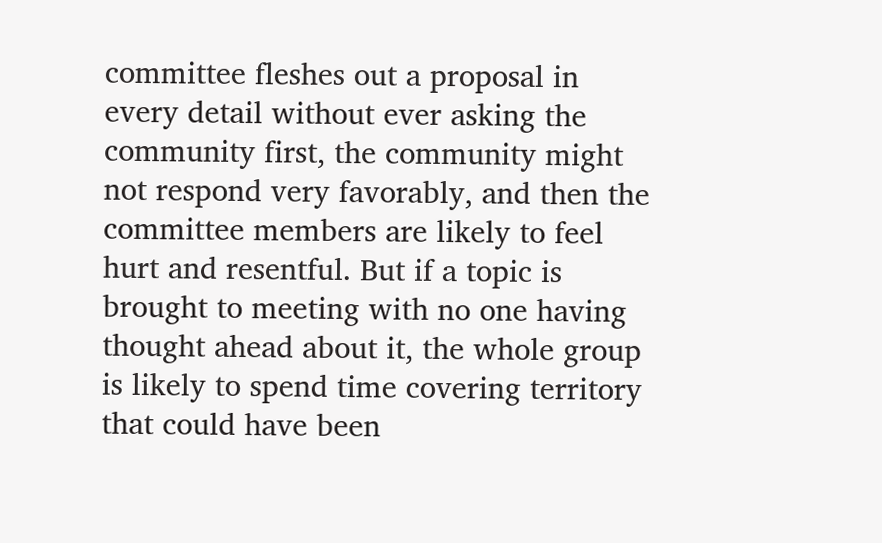committee fleshes out a proposal in every detail without ever asking the community first, the community might not respond very favorably, and then the committee members are likely to feel hurt and resentful. But if a topic is brought to meeting with no one having thought ahead about it, the whole group is likely to spend time covering territory that could have been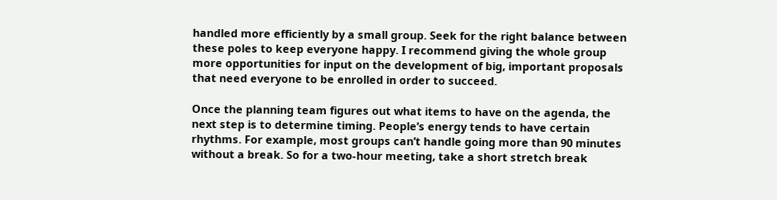handled more efficiently by a small group. Seek for the right balance between these poles to keep everyone happy. I recommend giving the whole group more opportunities for input on the development of big, important proposals that need everyone to be enrolled in order to succeed.

Once the planning team figures out what items to have on the agenda, the next step is to determine timing. People’s energy tends to have certain rhythms. For example, most groups can’t handle going more than 90 minutes without a break. So for a two-hour meeting, take a short stretch break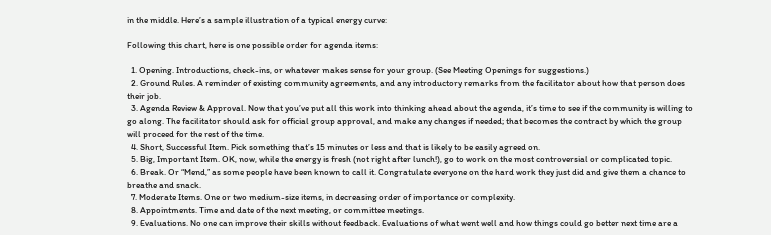in the middle. Here’s a sample illustration of a typical energy curve:

Following this chart, here is one possible order for agenda items:

  1. Opening. Introductions, check-ins, or whatever makes sense for your group. (See Meeting Openings for suggestions.)
  2. Ground Rules. A reminder of existing community agreements, and any introductory remarks from the facilitator about how that person does their job.
  3. Agenda Review & Approval. Now that you’ve put all this work into thinking ahead about the agenda, it’s time to see if the community is willing to go along. The facilitator should ask for official group approval, and make any changes if needed; that becomes the contract by which the group will proceed for the rest of the time.
  4. Short, Successful Item. Pick something that’s 15 minutes or less and that is likely to be easily agreed on.
  5. Big, Important Item. OK, now, while the energy is fresh (not right after lunch!), go to work on the most controversial or complicated topic.
  6. Break. Or “Mend,” as some people have been known to call it. Congratulate everyone on the hard work they just did and give them a chance to breathe and snack.
  7. Moderate Items. One or two medium-size items, in decreasing order of importance or complexity.
  8. Appointments. Time and date of the next meeting, or committee meetings.
  9. Evaluations. No one can improve their skills without feedback. Evaluations of what went well and how things could go better next time are a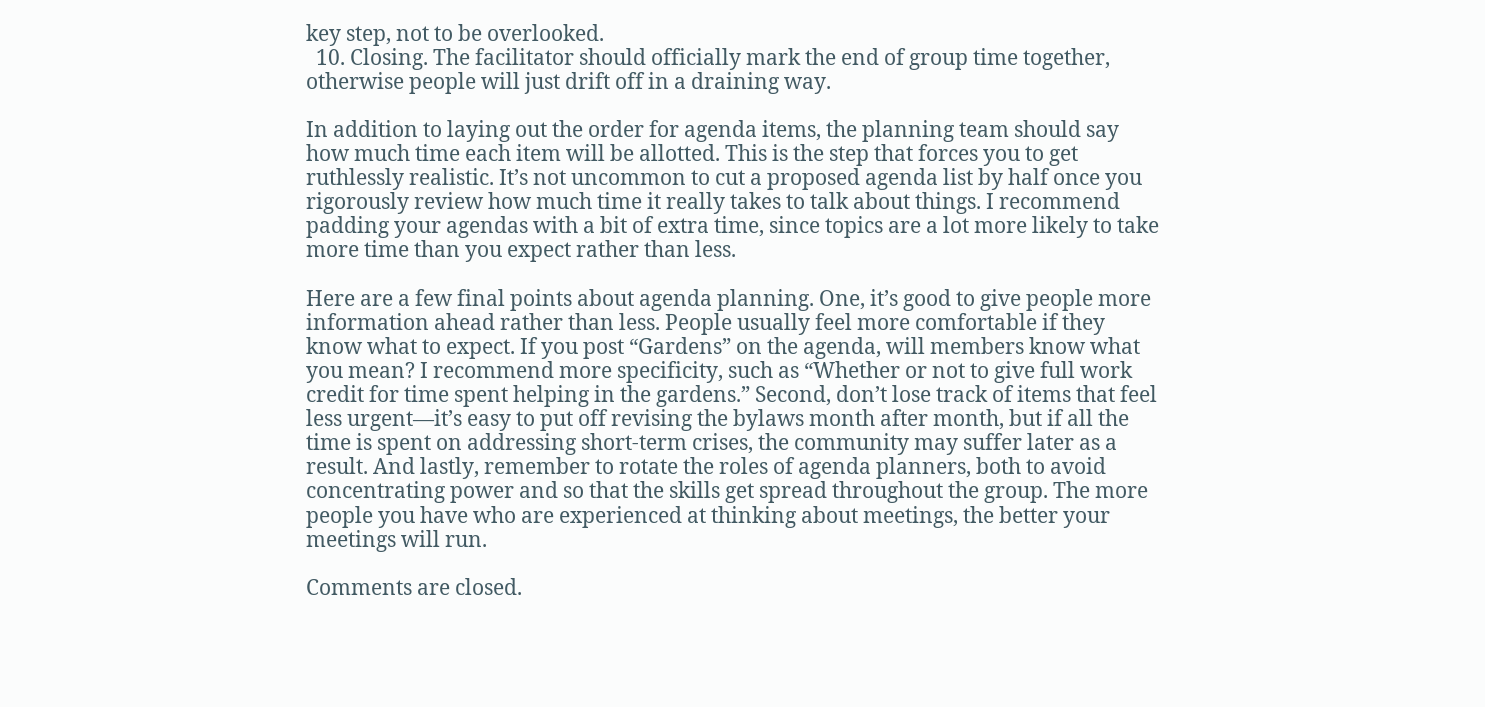key step, not to be overlooked.
  10. Closing. The facilitator should officially mark the end of group time together, otherwise people will just drift off in a draining way.

In addition to laying out the order for agenda items, the planning team should say how much time each item will be allotted. This is the step that forces you to get ruthlessly realistic. It’s not uncommon to cut a proposed agenda list by half once you rigorously review how much time it really takes to talk about things. I recommend padding your agendas with a bit of extra time, since topics are a lot more likely to take more time than you expect rather than less.

Here are a few final points about agenda planning. One, it’s good to give people more information ahead rather than less. People usually feel more comfortable if they know what to expect. If you post “Gardens” on the agenda, will members know what you mean? I recommend more specificity, such as “Whether or not to give full work credit for time spent helping in the gardens.” Second, don’t lose track of items that feel less urgent—it’s easy to put off revising the bylaws month after month, but if all the time is spent on addressing short-term crises, the community may suffer later as a result. And lastly, remember to rotate the roles of agenda planners, both to avoid concentrating power and so that the skills get spread throughout the group. The more people you have who are experienced at thinking about meetings, the better your meetings will run.

Comments are closed.